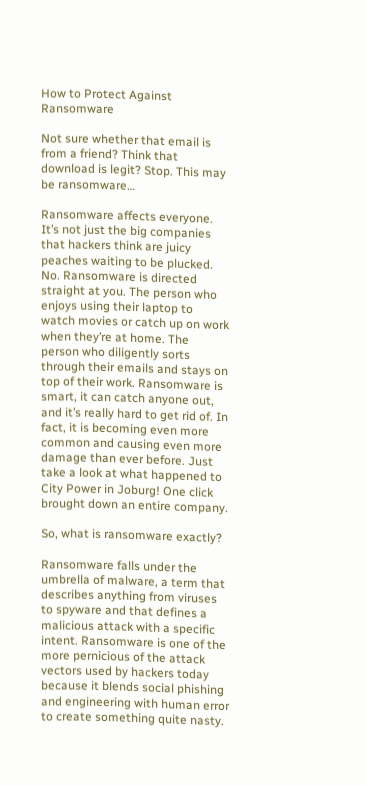How to Protect Against Ransomware

Not sure whether that email is from a friend? Think that download is legit? Stop. This may be ransomware…

Ransomware affects everyone. It’s not just the big companies that hackers think are juicy peaches waiting to be plucked. No. Ransomware is directed straight at you. The person who enjoys using their laptop to watch movies or catch up on work when they’re at home. The person who diligently sorts through their emails and stays on top of their work. Ransomware is smart, it can catch anyone out, and it’s really hard to get rid of. In fact, it is becoming even more common and causing even more damage than ever before. Just take a look at what happened to City Power in Joburg! One click brought down an entire company.

So, what is ransomware exactly?

Ransomware falls under the umbrella of malware, a term that describes anything from viruses to spyware and that defines a malicious attack with a specific intent. Ransomware is one of the more pernicious of the attack vectors used by hackers today because it blends social phishing and engineering with human error to create something quite nasty.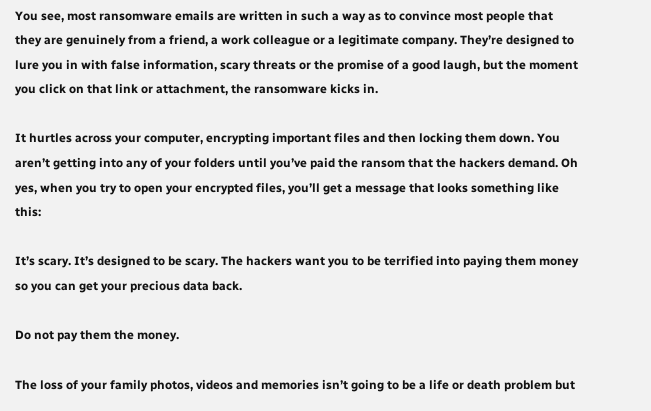You see, most ransomware emails are written in such a way as to convince most people that they are genuinely from a friend, a work colleague or a legitimate company. They’re designed to lure you in with false information, scary threats or the promise of a good laugh, but the moment you click on that link or attachment, the ransomware kicks in.

It hurtles across your computer, encrypting important files and then locking them down. You aren’t getting into any of your folders until you’ve paid the ransom that the hackers demand. Oh yes, when you try to open your encrypted files, you’ll get a message that looks something like this:

It’s scary. It’s designed to be scary. The hackers want you to be terrified into paying them money so you can get your precious data back.

Do not pay them the money.

The loss of your family photos, videos and memories isn’t going to be a life or death problem but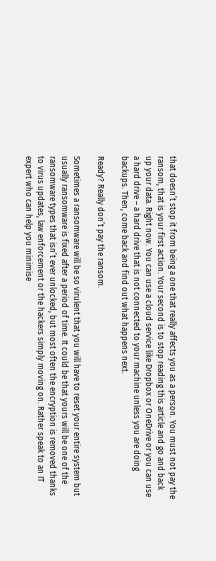that doesn’t stop it from being a one that really affects you as a person. You must not pay the ransom, that is your first action. Your second is to stop reading this article and go and back up your data. Right now. You can use a cloud service like Dropbox or OneDrive or you can use a hard drive – a hard drive that is not connected to your machine unless you are doing backups. Then, come back and find out what happens next.

Ready? Really don’t pay the ransom.

Sometimes a ransomware will be so virulent that you will have to reset your entire system but usually ransomware is fixed after a period of time. It could be that yours will be one of the ransomware types that isn’t ever unlocked, but most often the encryption is removed thanks to virus updates, law enforcement or the hackers simply moving on. Rather speak to an IT expert who can help you minimise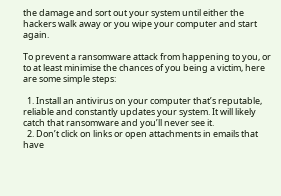the damage and sort out your system until either the hackers walk away or you wipe your computer and start again.

To prevent a ransomware attack from happening to you, or to at least minimise the chances of you being a victim, here are some simple steps:

  1. Install an antivirus on your computer that’s reputable, reliable and constantly updates your system. It will likely catch that ransomware and you’ll never see it.
  2. Don’t click on links or open attachments in emails that have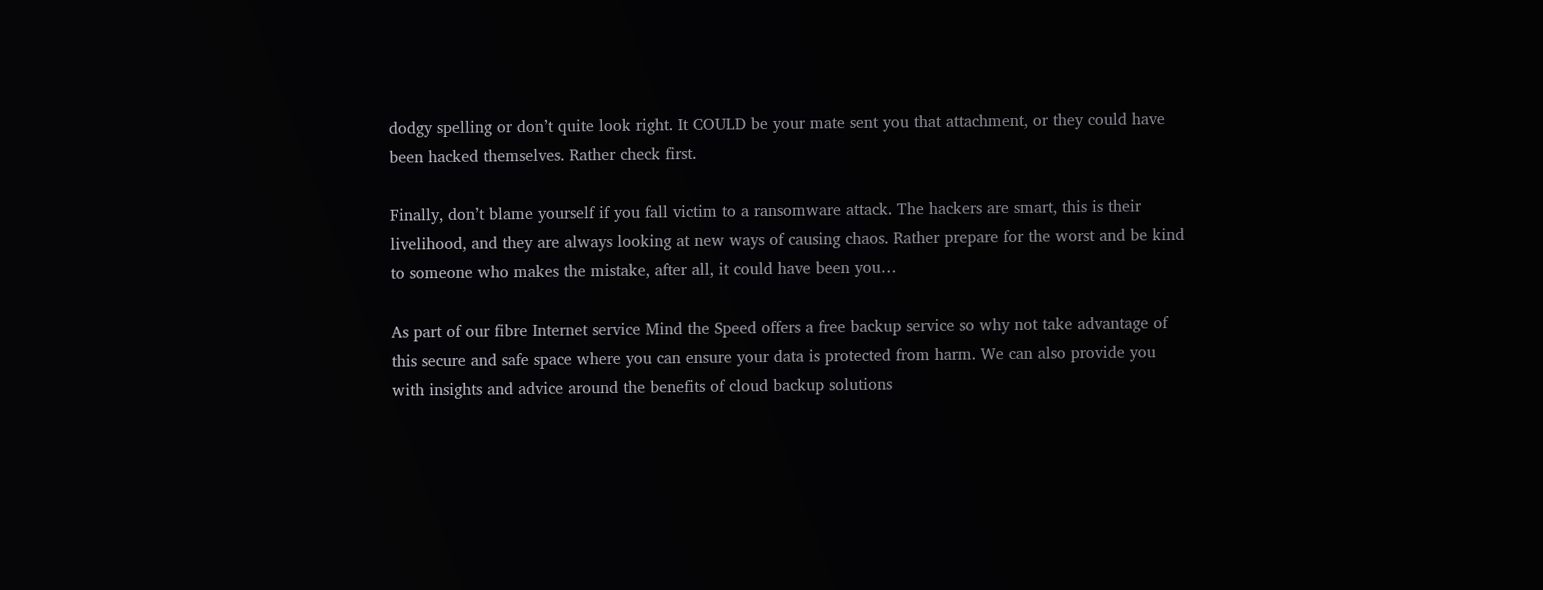dodgy spelling or don’t quite look right. It COULD be your mate sent you that attachment, or they could have been hacked themselves. Rather check first.

Finally, don’t blame yourself if you fall victim to a ransomware attack. The hackers are smart, this is their livelihood, and they are always looking at new ways of causing chaos. Rather prepare for the worst and be kind to someone who makes the mistake, after all, it could have been you…

As part of our fibre Internet service Mind the Speed offers a free backup service so why not take advantage of this secure and safe space where you can ensure your data is protected from harm. We can also provide you with insights and advice around the benefits of cloud backup solutions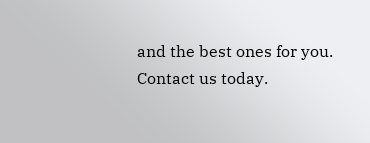and the best ones for you. Contact us today.